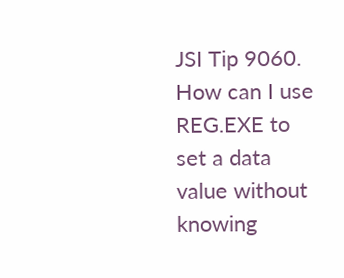JSI Tip 9060. How can I use REG.EXE to set a data value without knowing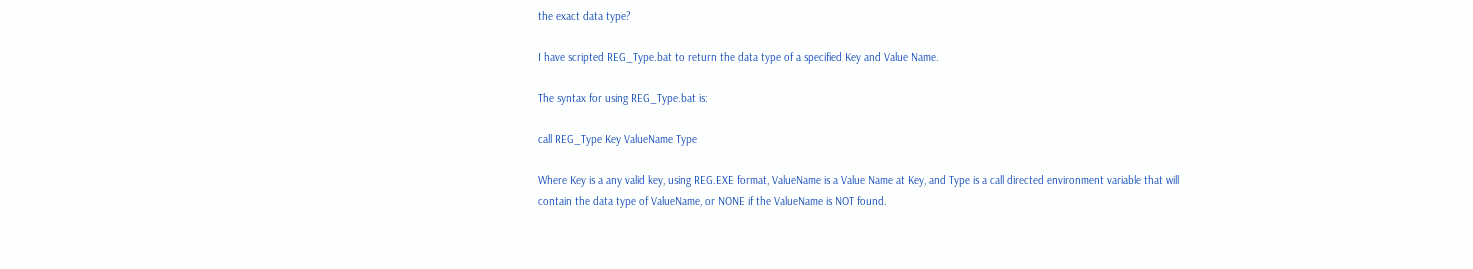the exact data type?

I have scripted REG_Type.bat to return the data type of a specified Key and Value Name.

The syntax for using REG_Type.bat is:

call REG_Type Key ValueName Type

Where Key is a any valid key, using REG.EXE format, ValueName is a Value Name at Key, and Type is a call directed environment variable that will contain the data type of ValueName, or NONE if the ValueName is NOT found.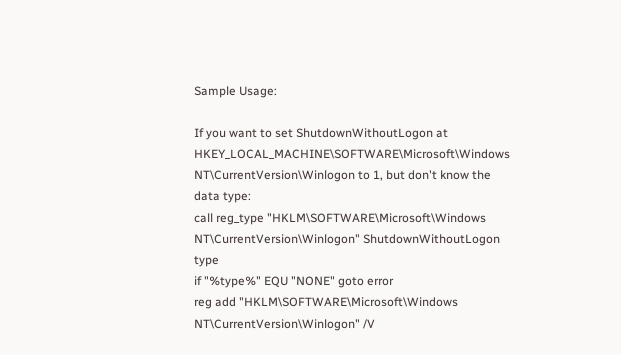Sample Usage:

If you want to set ShutdownWithoutLogon at HKEY_LOCAL_MACHINE\SOFTWARE\Microsoft\Windows NT\CurrentVersion\Winlogon to 1, but don't know the data type:
call reg_type "HKLM\SOFTWARE\Microsoft\Windows NT\CurrentVersion\Winlogon" ShutdownWithoutLogon type
if "%type%" EQU "NONE" goto error
reg add "HKLM\SOFTWARE\Microsoft\Windows NT\CurrentVersion\Winlogon" /V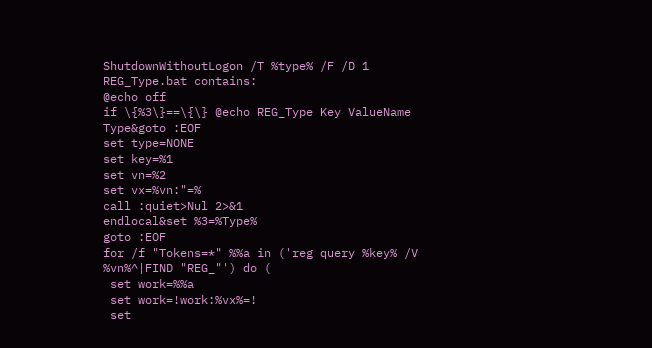ShutdownWithoutLogon /T %type% /F /D 1
REG_Type.bat contains:
@echo off
if \{%3\}==\{\} @echo REG_Type Key ValueName Type&goto :EOF
set type=NONE
set key=%1
set vn=%2
set vx=%vn:"=%
call :quiet>Nul 2>&1
endlocal&set %3=%Type%
goto :EOF
for /f "Tokens=*" %%a in ('reg query %key% /V %vn%^|FIND "REG_"') do (
 set work=%%a
 set work=!work:%vx%=!
 set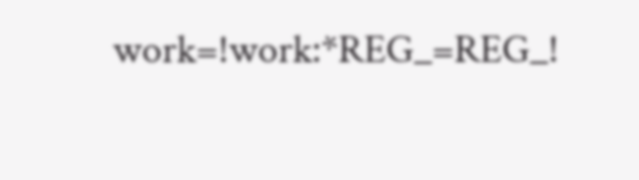work=!work:*REG_=REG_!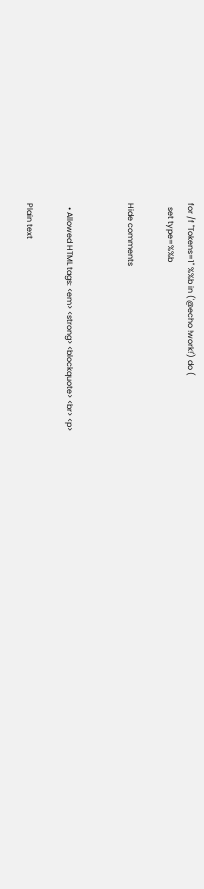for /f "Tokens=1" %%b in ('@echo !work!') do (
  set type=%%b

Hide comments


  • Allowed HTML tags: <em> <strong> <blockquote> <br> <p>

Plain text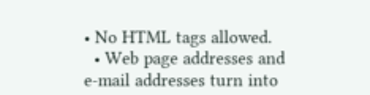• No HTML tags allowed.
  • Web page addresses and e-mail addresses turn into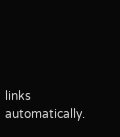links automatically.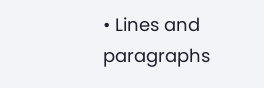• Lines and paragraphs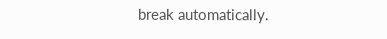break automatically.